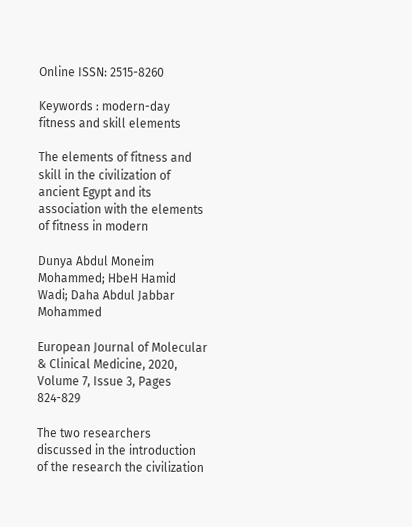Online ISSN: 2515-8260

Keywords : modern-day fitness and skill elements

The elements of fitness and skill in the civilization of ancient Egypt and its association with the elements of fitness in modern

Dunya Abdul Moneim Mohammed; HbeH Hamid Wadi; Daha Abdul Jabbar Mohammed

European Journal of Molecular & Clinical Medicine, 2020, Volume 7, Issue 3, Pages 824-829

The two researchers discussed in the introduction of the research the civilization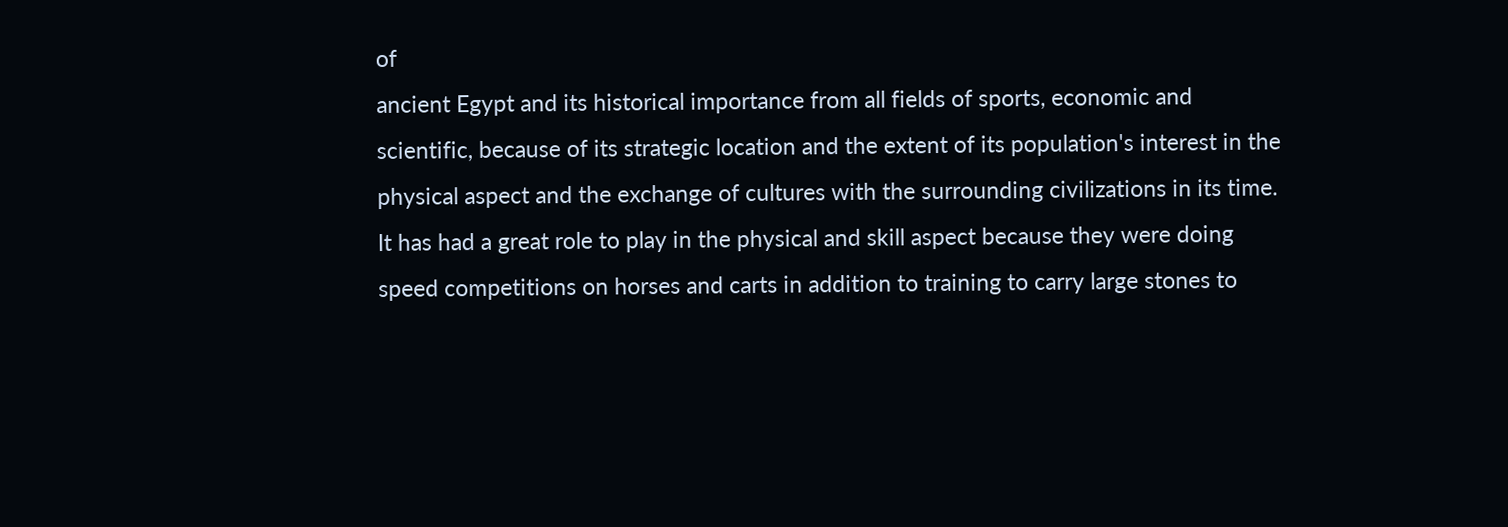of
ancient Egypt and its historical importance from all fields of sports, economic and
scientific, because of its strategic location and the extent of its population's interest in the
physical aspect and the exchange of cultures with the surrounding civilizations in its time.
It has had a great role to play in the physical and skill aspect because they were doing
speed competitions on horses and carts in addition to training to carry large stones to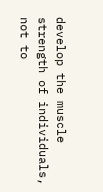develop the muscle strength of individuals, not to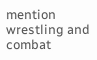mention wrestling and combat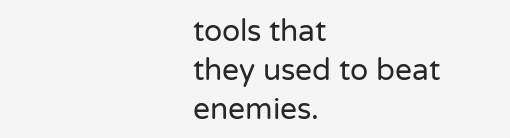tools that
they used to beat enemies.